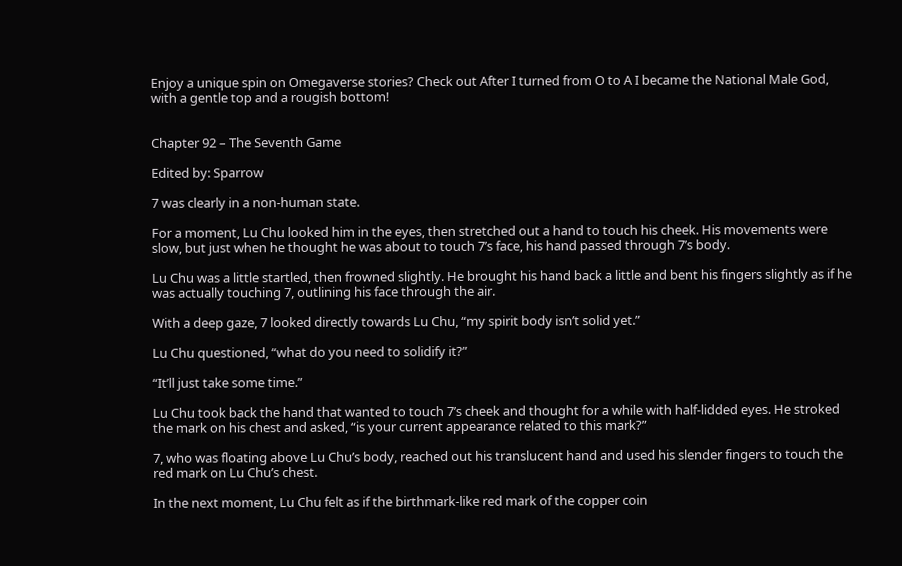Enjoy a unique spin on Omegaverse stories? Check out After I turned from O to A I became the National Male God, with a gentle top and a rougish bottom!


Chapter 92 – The Seventh Game

Edited by: Sparrow

7 was clearly in a non-human state.

For a moment, Lu Chu looked him in the eyes, then stretched out a hand to touch his cheek. His movements were slow, but just when he thought he was about to touch 7’s face, his hand passed through 7’s body.

Lu Chu was a little startled, then frowned slightly. He brought his hand back a little and bent his fingers slightly as if he was actually touching 7, outlining his face through the air.

With a deep gaze, 7 looked directly towards Lu Chu, “my spirit body isn’t solid yet.”

Lu Chu questioned, “what do you need to solidify it?”

“It’ll just take some time.”

Lu Chu took back the hand that wanted to touch 7’s cheek and thought for a while with half-lidded eyes. He stroked the mark on his chest and asked, “is your current appearance related to this mark?”

7, who was floating above Lu Chu’s body, reached out his translucent hand and used his slender fingers to touch the red mark on Lu Chu’s chest.

In the next moment, Lu Chu felt as if the birthmark-like red mark of the copper coin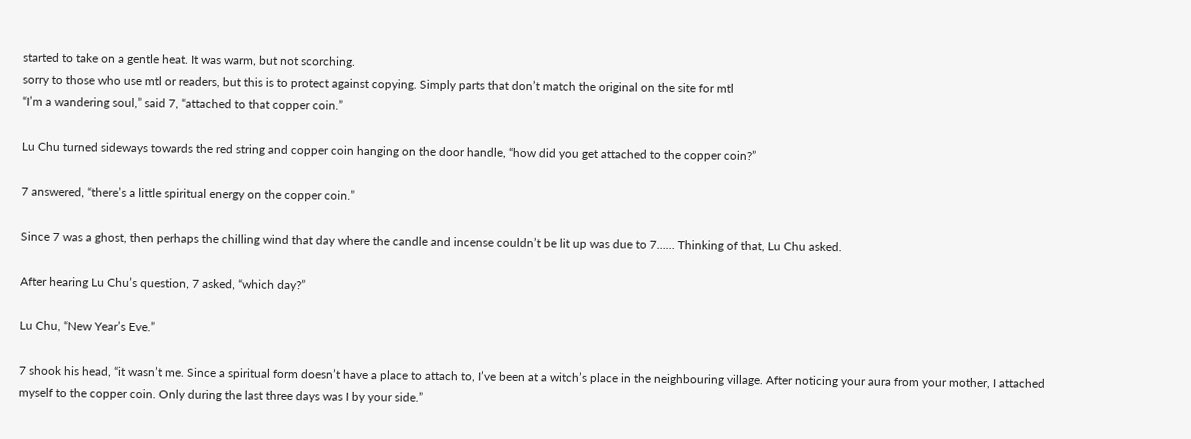started to take on a gentle heat. It was warm, but not scorching.
sorry to those who use mtl or readers, but this is to protect against copying. Simply parts that don’t match the original on the site for mtl
“I’m a wandering soul,” said 7, “attached to that copper coin.”

Lu Chu turned sideways towards the red string and copper coin hanging on the door handle, “how did you get attached to the copper coin?”

7 answered, “there’s a little spiritual energy on the copper coin.”

Since 7 was a ghost, then perhaps the chilling wind that day where the candle and incense couldn’t be lit up was due to 7…… Thinking of that, Lu Chu asked.

After hearing Lu Chu’s question, 7 asked, “which day?”

Lu Chu, “New Year’s Eve.”

7 shook his head, “it wasn’t me. Since a spiritual form doesn’t have a place to attach to, I’ve been at a witch’s place in the neighbouring village. After noticing your aura from your mother, I attached myself to the copper coin. Only during the last three days was I by your side.”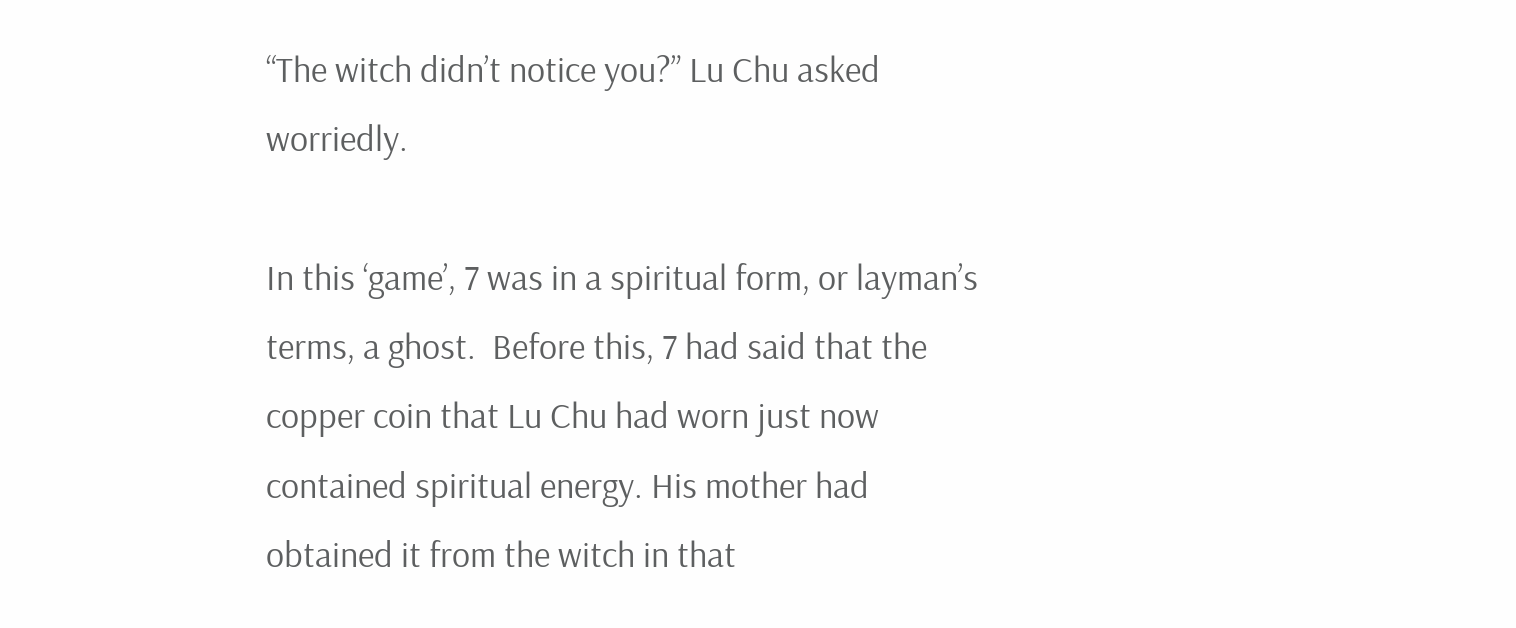“The witch didn’t notice you?” Lu Chu asked worriedly.

In this ‘game’, 7 was in a spiritual form, or layman’s terms, a ghost.  Before this, 7 had said that the copper coin that Lu Chu had worn just now contained spiritual energy. His mother had obtained it from the witch in that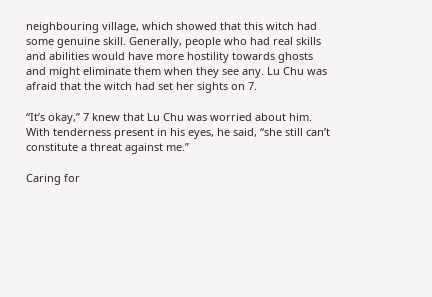neighbouring village, which showed that this witch had some genuine skill. Generally, people who had real skills and abilities would have more hostility towards ghosts and might eliminate them when they see any. Lu Chu was afraid that the witch had set her sights on 7.

“It’s okay,” 7 knew that Lu Chu was worried about him. With tenderness present in his eyes, he said, “she still can’t constitute a threat against me.”

Caring for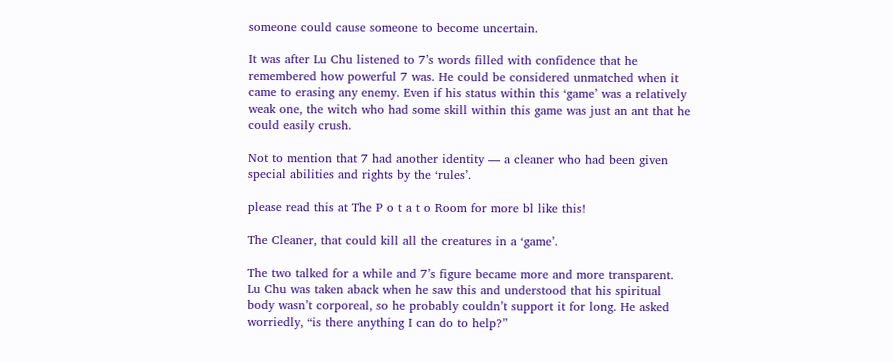someone could cause someone to become uncertain.

It was after Lu Chu listened to 7’s words filled with confidence that he remembered how powerful 7 was. He could be considered unmatched when it came to erasing any enemy. Even if his status within this ‘game’ was a relatively weak one, the witch who had some skill within this game was just an ant that he could easily crush.

Not to mention that 7 had another identity — a cleaner who had been given special abilities and rights by the ‘rules’.

please read this at The P o t a t o Room for more bl like this!

The Cleaner, that could kill all the creatures in a ‘game’.

The two talked for a while and 7’s figure became more and more transparent. Lu Chu was taken aback when he saw this and understood that his spiritual body wasn’t corporeal, so he probably couldn’t support it for long. He asked worriedly, “is there anything I can do to help?”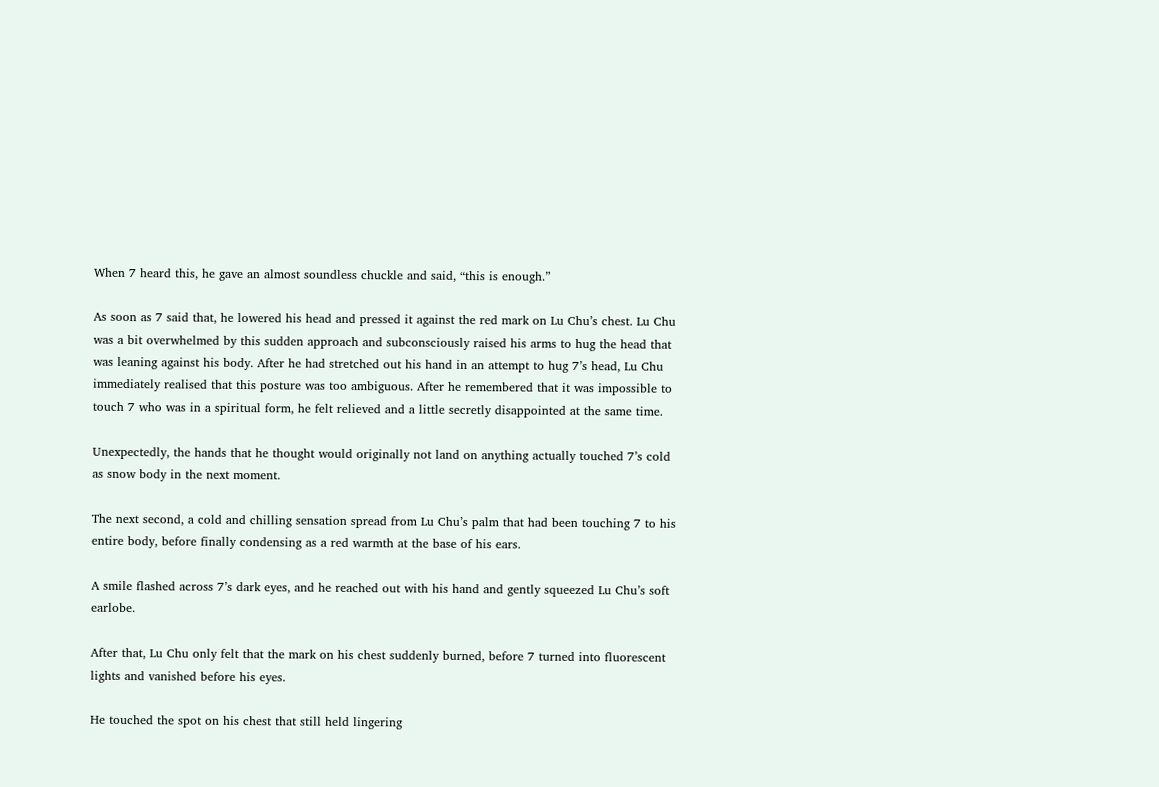When 7 heard this, he gave an almost soundless chuckle and said, “this is enough.”

As soon as 7 said that, he lowered his head and pressed it against the red mark on Lu Chu’s chest. Lu Chu was a bit overwhelmed by this sudden approach and subconsciously raised his arms to hug the head that was leaning against his body. After he had stretched out his hand in an attempt to hug 7’s head, Lu Chu immediately realised that this posture was too ambiguous. After he remembered that it was impossible to touch 7 who was in a spiritual form, he felt relieved and a little secretly disappointed at the same time.

Unexpectedly, the hands that he thought would originally not land on anything actually touched 7’s cold as snow body in the next moment.

The next second, a cold and chilling sensation spread from Lu Chu’s palm that had been touching 7 to his entire body, before finally condensing as a red warmth at the base of his ears.

A smile flashed across 7’s dark eyes, and he reached out with his hand and gently squeezed Lu Chu’s soft earlobe.

After that, Lu Chu only felt that the mark on his chest suddenly burned, before 7 turned into fluorescent lights and vanished before his eyes.

He touched the spot on his chest that still held lingering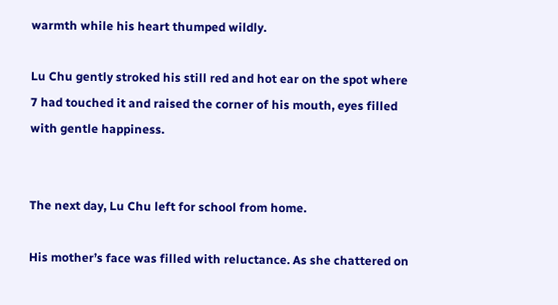warmth while his heart thumped wildly.

Lu Chu gently stroked his still red and hot ear on the spot where 7 had touched it and raised the corner of his mouth, eyes filled with gentle happiness.


The next day, Lu Chu left for school from home.

His mother’s face was filled with reluctance. As she chattered on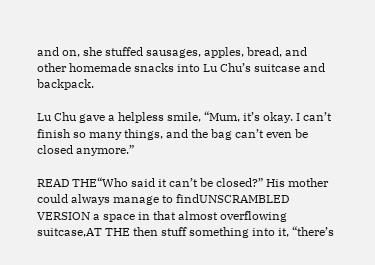and on, she stuffed sausages, apples, bread, and other homemade snacks into Lu Chu’s suitcase and backpack.

Lu Chu gave a helpless smile, “Mum, it’s okay. I can’t finish so many things, and the bag can’t even be closed anymore.”

READ THE“Who said it can’t be closed?” His mother could always manage to findUNSCRAMBLED VERSION a space in that almost overflowing suitcase,AT THE then stuff something into it, “there’s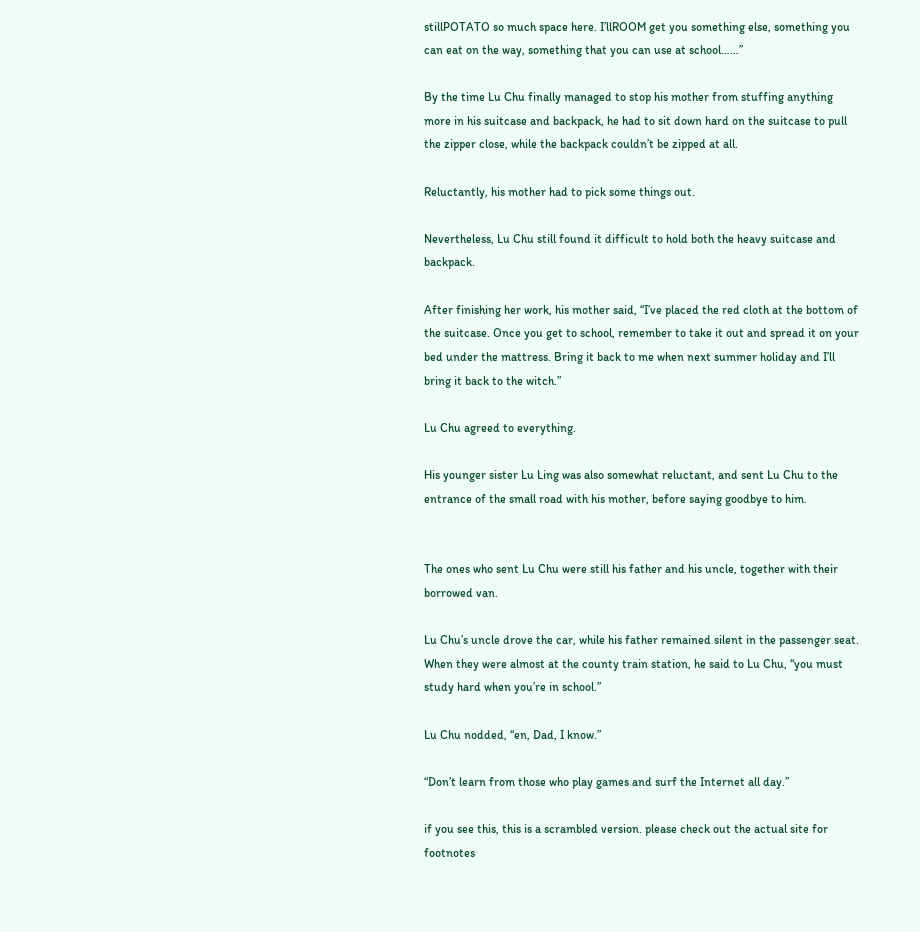stillPOTATO so much space here. I’llROOM get you something else, something you can eat on the way, something that you can use at school……”

By the time Lu Chu finally managed to stop his mother from stuffing anything more in his suitcase and backpack, he had to sit down hard on the suitcase to pull the zipper close, while the backpack couldn’t be zipped at all.

Reluctantly, his mother had to pick some things out.

Nevertheless, Lu Chu still found it difficult to hold both the heavy suitcase and backpack.

After finishing her work, his mother said, “I’ve placed the red cloth at the bottom of the suitcase. Once you get to school, remember to take it out and spread it on your bed under the mattress. Bring it back to me when next summer holiday and I’ll bring it back to the witch.”

Lu Chu agreed to everything.

His younger sister Lu Ling was also somewhat reluctant, and sent Lu Chu to the entrance of the small road with his mother, before saying goodbye to him.


The ones who sent Lu Chu were still his father and his uncle, together with their borrowed van.

Lu Chu’s uncle drove the car, while his father remained silent in the passenger seat. When they were almost at the county train station, he said to Lu Chu, “you must study hard when you’re in school.”

Lu Chu nodded, “en, Dad, I know.”

“Don’t learn from those who play games and surf the Internet all day.”

if you see this, this is a scrambled version. please check out the actual site for footnotes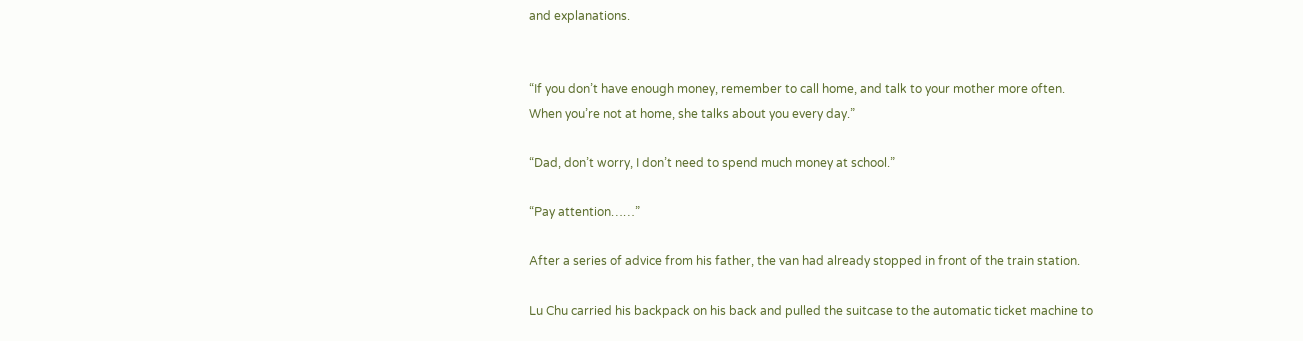and explanations.


“If you don’t have enough money, remember to call home, and talk to your mother more often. When you’re not at home, she talks about you every day.”

“Dad, don’t worry, I don’t need to spend much money at school.”

“Pay attention……”

After a series of advice from his father, the van had already stopped in front of the train station.

Lu Chu carried his backpack on his back and pulled the suitcase to the automatic ticket machine to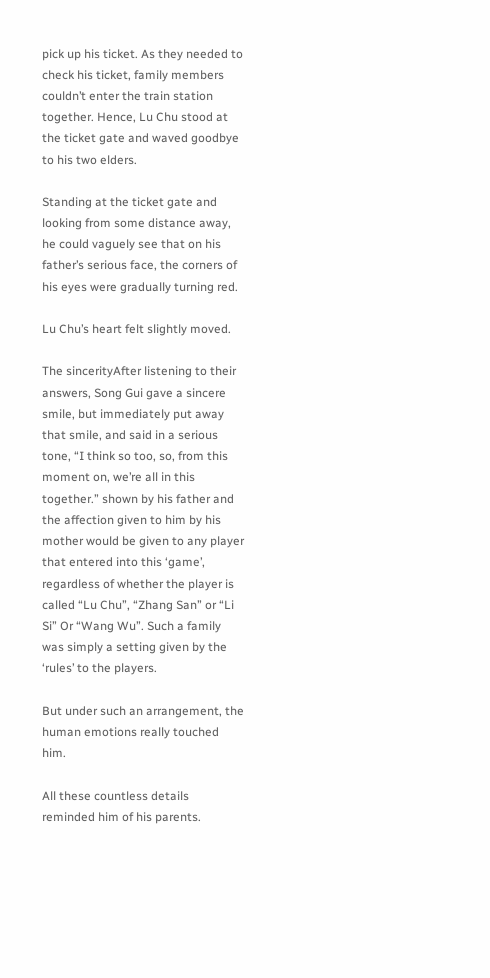pick up his ticket. As they needed to check his ticket, family members couldn’t enter the train station together. Hence, Lu Chu stood at the ticket gate and waved goodbye to his two elders.

Standing at the ticket gate and looking from some distance away, he could vaguely see that on his father’s serious face, the corners of his eyes were gradually turning red.

Lu Chu’s heart felt slightly moved.

The sincerityAfter listening to their answers, Song Gui gave a sincere smile, but immediately put away that smile, and said in a serious tone, “I think so too, so, from this moment on, we’re all in this together.” shown by his father and the affection given to him by his mother would be given to any player that entered into this ‘game’, regardless of whether the player is called “Lu Chu”, “Zhang San” or “Li Si” Or “Wang Wu”. Such a family was simply a setting given by the ‘rules’ to the players.

But under such an arrangement, the human emotions really touched him.

All these countless details reminded him of his parents.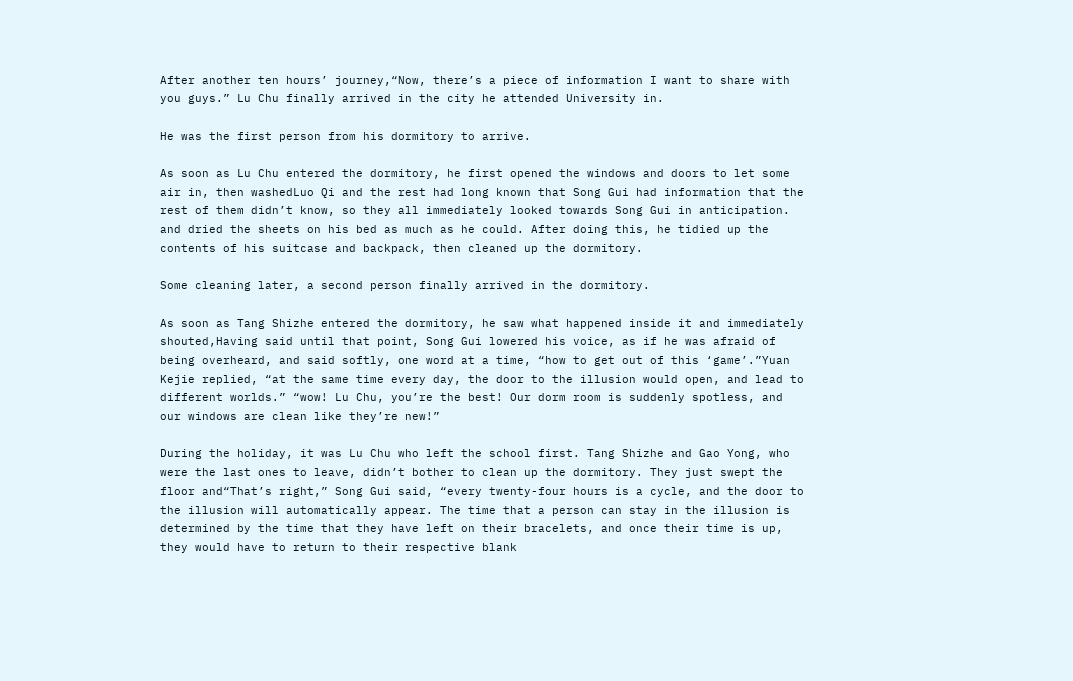After another ten hours’ journey,“Now, there’s a piece of information I want to share with you guys.” Lu Chu finally arrived in the city he attended University in.

He was the first person from his dormitory to arrive.

As soon as Lu Chu entered the dormitory, he first opened the windows and doors to let some air in, then washedLuo Qi and the rest had long known that Song Gui had information that the rest of them didn’t know, so they all immediately looked towards Song Gui in anticipation. and dried the sheets on his bed as much as he could. After doing this, he tidied up the contents of his suitcase and backpack, then cleaned up the dormitory.

Some cleaning later, a second person finally arrived in the dormitory.

As soon as Tang Shizhe entered the dormitory, he saw what happened inside it and immediately shouted,Having said until that point, Song Gui lowered his voice, as if he was afraid of being overheard, and said softly, one word at a time, “how to get out of this ‘game’.”Yuan Kejie replied, “at the same time every day, the door to the illusion would open, and lead to different worlds.” “wow! Lu Chu, you’re the best! Our dorm room is suddenly spotless, and our windows are clean like they’re new!”

During the holiday, it was Lu Chu who left the school first. Tang Shizhe and Gao Yong, who were the last ones to leave, didn’t bother to clean up the dormitory. They just swept the floor and“That’s right,” Song Gui said, “every twenty-four hours is a cycle, and the door to the illusion will automatically appear. The time that a person can stay in the illusion is determined by the time that they have left on their bracelets, and once their time is up, they would have to return to their respective blank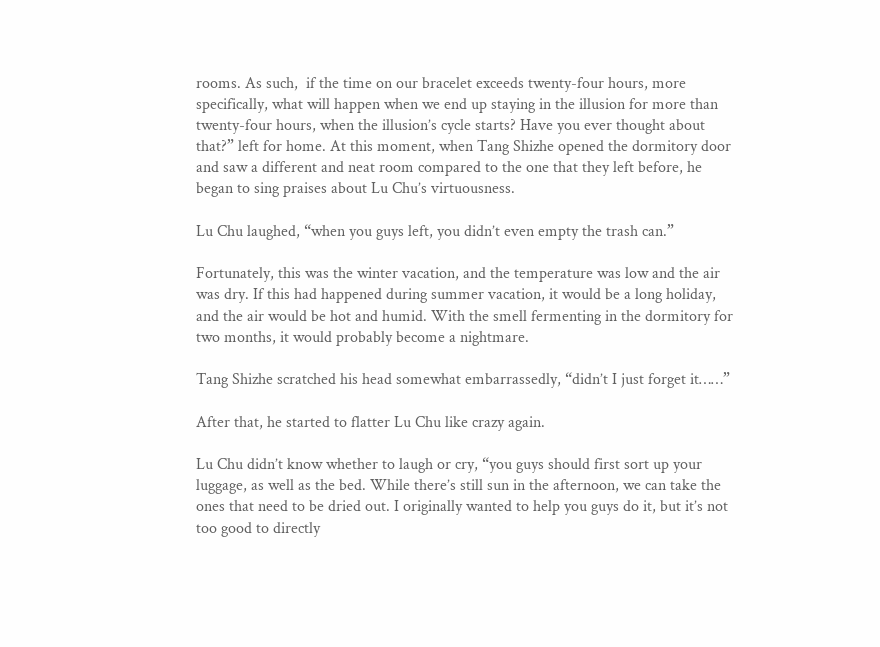rooms. As such,  if the time on our bracelet exceeds twenty-four hours, more specifically, what will happen when we end up staying in the illusion for more than twenty-four hours, when the illusion’s cycle starts? Have you ever thought about that?” left for home. At this moment, when Tang Shizhe opened the dormitory door and saw a different and neat room compared to the one that they left before, he began to sing praises about Lu Chu’s virtuousness.

Lu Chu laughed, “when you guys left, you didn’t even empty the trash can.”

Fortunately, this was the winter vacation, and the temperature was low and the air was dry. If this had happened during summer vacation, it would be a long holiday, and the air would be hot and humid. With the smell fermenting in the dormitory for two months, it would probably become a nightmare.

Tang Shizhe scratched his head somewhat embarrassedly, “didn’t I just forget it……”

After that, he started to flatter Lu Chu like crazy again.

Lu Chu didn’t know whether to laugh or cry, “you guys should first sort up your luggage, as well as the bed. While there’s still sun in the afternoon, we can take the ones that need to be dried out. I originally wanted to help you guys do it, but it’s not too good to directly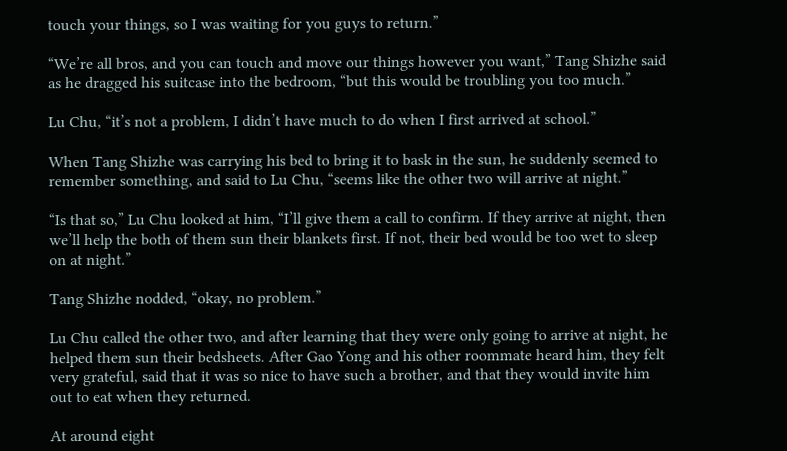touch your things, so I was waiting for you guys to return.”

“We’re all bros, and you can touch and move our things however you want,” Tang Shizhe said as he dragged his suitcase into the bedroom, “but this would be troubling you too much.”

Lu Chu, “it’s not a problem, I didn’t have much to do when I first arrived at school.”

When Tang Shizhe was carrying his bed to bring it to bask in the sun, he suddenly seemed to remember something, and said to Lu Chu, “seems like the other two will arrive at night.”

“Is that so,” Lu Chu looked at him, “I’ll give them a call to confirm. If they arrive at night, then we’ll help the both of them sun their blankets first. If not, their bed would be too wet to sleep on at night.”

Tang Shizhe nodded, “okay, no problem.”

Lu Chu called the other two, and after learning that they were only going to arrive at night, he helped them sun their bedsheets. After Gao Yong and his other roommate heard him, they felt very grateful, said that it was so nice to have such a brother, and that they would invite him out to eat when they returned.

At around eight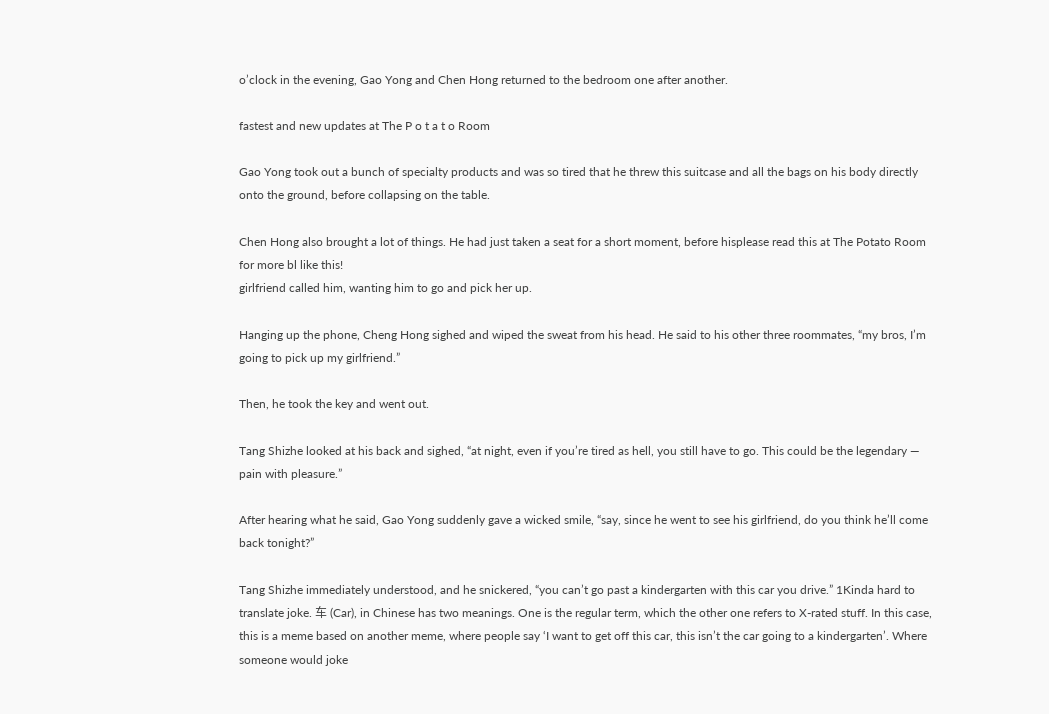o’clock in the evening, Gao Yong and Chen Hong returned to the bedroom one after another.

fastest and new updates at The P o t a t o Room

Gao Yong took out a bunch of specialty products and was so tired that he threw this suitcase and all the bags on his body directly onto the ground, before collapsing on the table.

Chen Hong also brought a lot of things. He had just taken a seat for a short moment, before hisplease read this at The Potato Room for more bl like this!
girlfriend called him, wanting him to go and pick her up.

Hanging up the phone, Cheng Hong sighed and wiped the sweat from his head. He said to his other three roommates, “my bros, I’m going to pick up my girlfriend.”

Then, he took the key and went out.

Tang Shizhe looked at his back and sighed, “at night, even if you’re tired as hell, you still have to go. This could be the legendary — pain with pleasure.”

After hearing what he said, Gao Yong suddenly gave a wicked smile, “say, since he went to see his girlfriend, do you think he’ll come back tonight?”

Tang Shizhe immediately understood, and he snickered, “you can’t go past a kindergarten with this car you drive.” 1Kinda hard to translate joke. 车 (Car), in Chinese has two meanings. One is the regular term, which the other one refers to X-rated stuff. In this case, this is a meme based on another meme, where people say ‘I want to get off this car, this isn’t the car going to a kindergarten’. Where someone would joke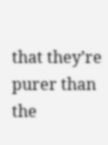that they’re purer than the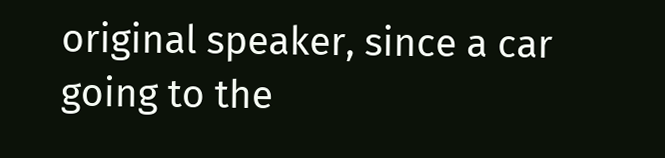original speaker, since a car going to the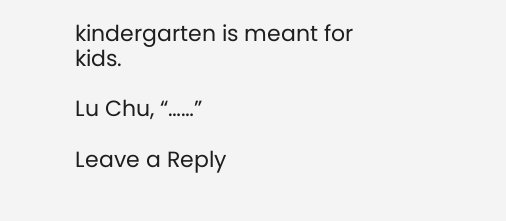kindergarten is meant for kids.

Lu Chu, “……”

Leave a Reply